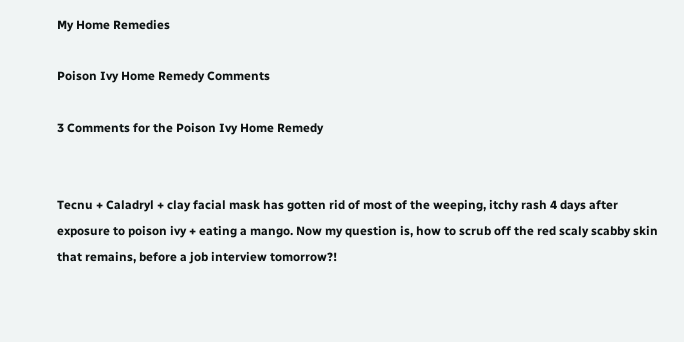My Home Remedies

Poison Ivy Home Remedy Comments

3 Comments for the Poison Ivy Home Remedy


Tecnu + Caladryl + clay facial mask has gotten rid of most of the weeping, itchy rash 4 days after exposure to poison ivy + eating a mango. Now my question is, how to scrub off the red scaly scabby skin that remains, before a job interview tomorrow?!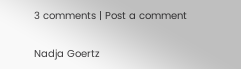3 comments | Post a comment

Nadja Goertz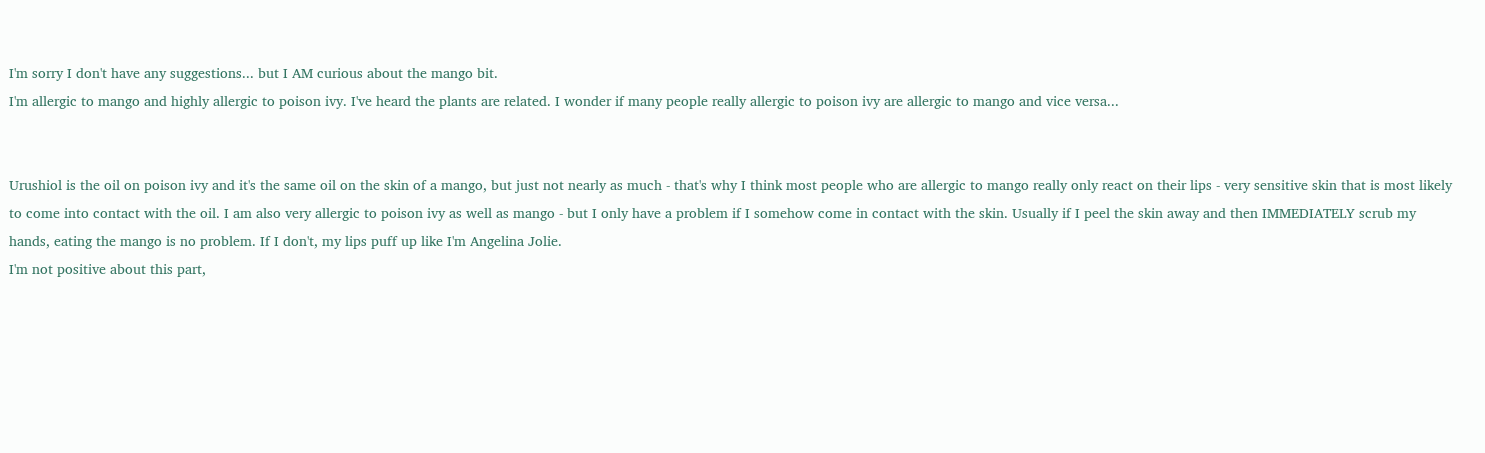I'm sorry I don't have any suggestions... but I AM curious about the mango bit.
I'm allergic to mango and highly allergic to poison ivy. I've heard the plants are related. I wonder if many people really allergic to poison ivy are allergic to mango and vice versa...


Urushiol is the oil on poison ivy and it's the same oil on the skin of a mango, but just not nearly as much - that's why I think most people who are allergic to mango really only react on their lips - very sensitive skin that is most likely to come into contact with the oil. I am also very allergic to poison ivy as well as mango - but I only have a problem if I somehow come in contact with the skin. Usually if I peel the skin away and then IMMEDIATELY scrub my hands, eating the mango is no problem. If I don't, my lips puff up like I'm Angelina Jolie.
I'm not positive about this part,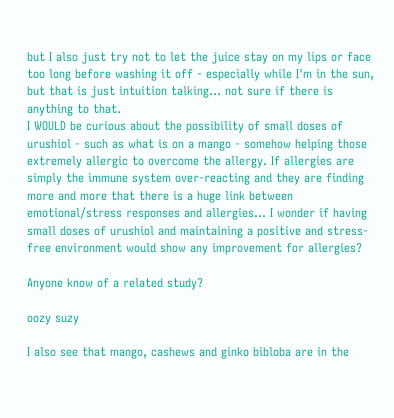but I also just try not to let the juice stay on my lips or face too long before washing it off - especially while I'm in the sun, but that is just intuition talking... not sure if there is anything to that.
I WOULD be curious about the possibility of small doses of urushiol - such as what is on a mango - somehow helping those extremely allergic to overcome the allergy. If allergies are simply the immune system over-reacting and they are finding more and more that there is a huge link between emotional/stress responses and allergies... I wonder if having small doses of urushiol and maintaining a positive and stress-free environment would show any improvement for allergies?

Anyone know of a related study?

oozy suzy

I also see that mango, cashews and ginko bibloba are in the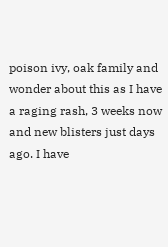poison ivy, oak family and wonder about this as I have a raging rash, 3 weeks now and new blisters just days ago. I have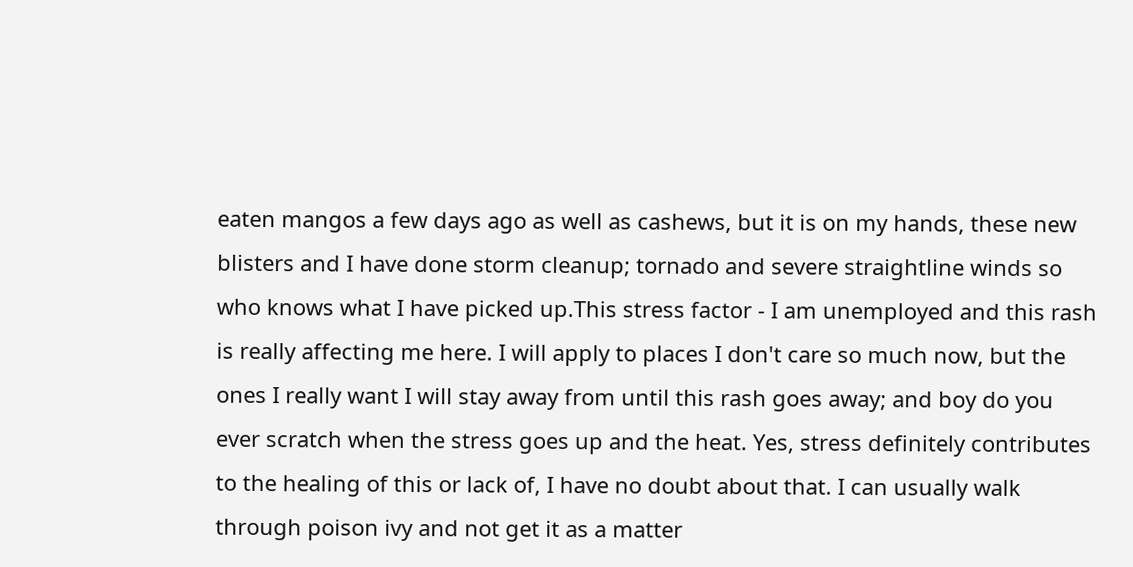eaten mangos a few days ago as well as cashews, but it is on my hands, these new blisters and I have done storm cleanup; tornado and severe straightline winds so who knows what I have picked up.This stress factor - I am unemployed and this rash is really affecting me here. I will apply to places I don't care so much now, but the ones I really want I will stay away from until this rash goes away; and boy do you ever scratch when the stress goes up and the heat. Yes, stress definitely contributes to the healing of this or lack of, I have no doubt about that. I can usually walk through poison ivy and not get it as a matter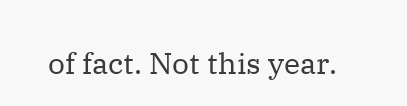of fact. Not this year.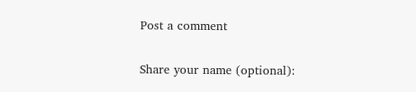Post a comment

Share your name (optional):